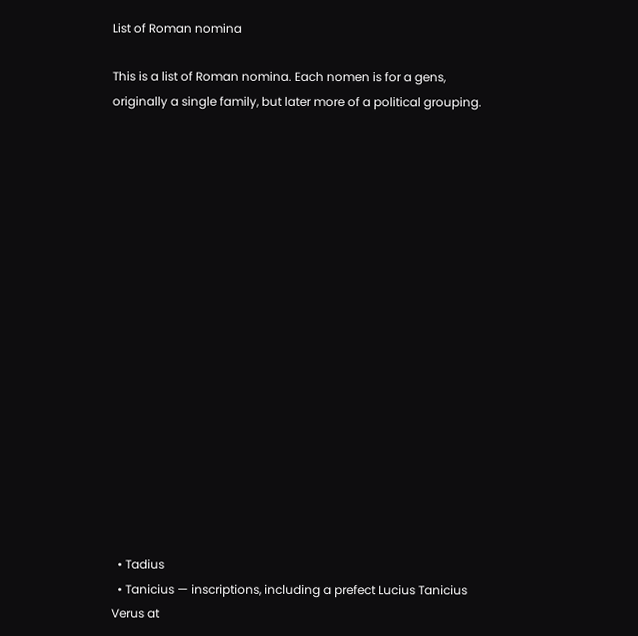List of Roman nomina

This is a list of Roman nomina. Each nomen is for a gens, originally a single family, but later more of a political grouping.


















  • Tadius
  • Tanicius — inscriptions, including a prefect Lucius Tanicius Verus at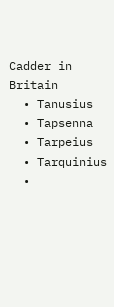Cadder in Britain
  • Tanusius
  • Tapsenna
  • Tarpeius
  • Tarquinius
  •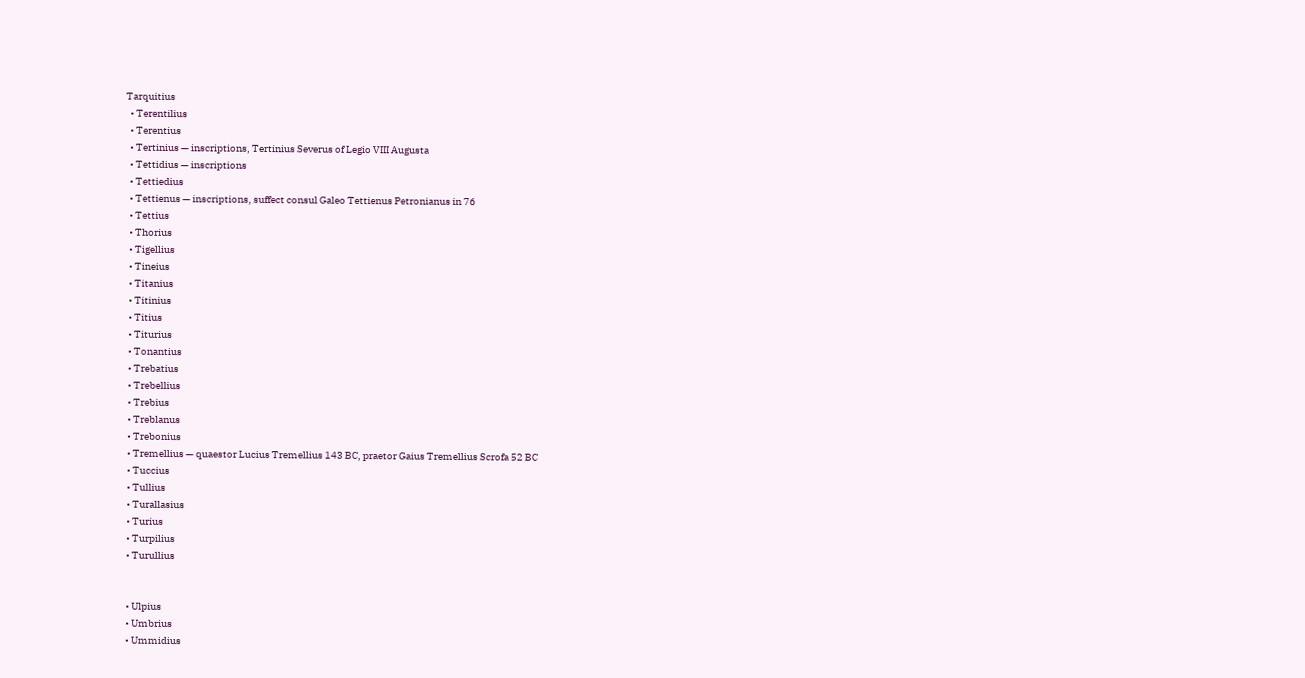Tarquitius
  • Terentilius
  • Terentius
  • Tertinius — inscriptions, Tertinius Severus of Legio VIII Augusta
  • Tettidius — inscriptions
  • Tettiedius
  • Tettienus — inscriptions, suffect consul Galeo Tettienus Petronianus in 76
  • Tettius
  • Thorius
  • Tigellius
  • Tineius
  • Titanius
  • Titinius
  • Titius
  • Titurius
  • Tonantius
  • Trebatius
  • Trebellius
  • Trebius
  • Treblanus
  • Trebonius
  • Tremellius — quaestor Lucius Tremellius 143 BC, praetor Gaius Tremellius Scrofa 52 BC
  • Tuccius
  • Tullius
  • Turallasius
  • Turius
  • Turpilius
  • Turullius


  • Ulpius
  • Umbrius
  • Ummidius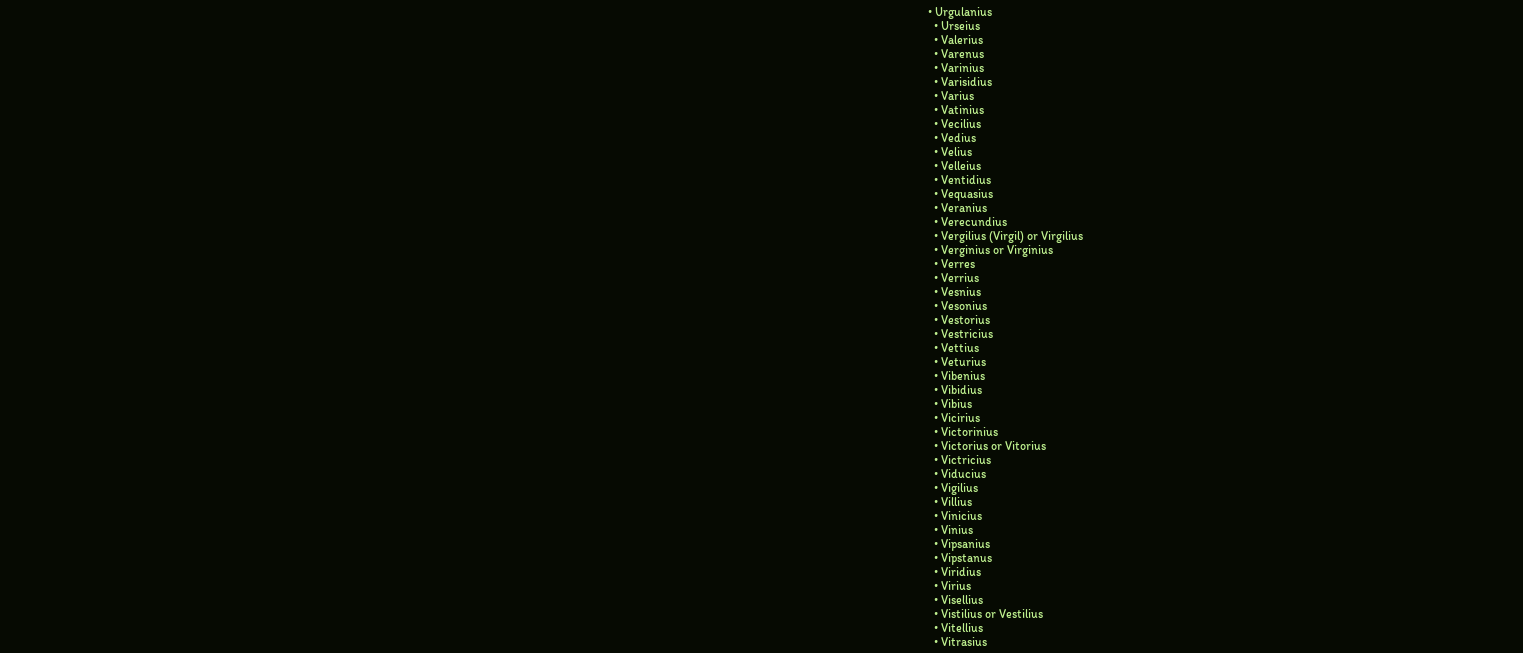• Urgulanius
  • Urseius
  • Valerius
  • Varenus
  • Varinius
  • Varisidius
  • Varius
  • Vatinius
  • Vecilius
  • Vedius
  • Velius
  • Velleius
  • Ventidius
  • Vequasius
  • Veranius
  • Verecundius
  • Vergilius (Virgil) or Virgilius
  • Verginius or Virginius
  • Verres
  • Verrius
  • Vesnius
  • Vesonius
  • Vestorius
  • Vestricius
  • Vettius
  • Veturius
  • Vibenius
  • Vibidius
  • Vibius
  • Vicirius
  • Victorinius
  • Victorius or Vitorius
  • Victricius
  • Viducius
  • Vigilius
  • Villius
  • Vinicius
  • Vinius
  • Vipsanius
  • Vipstanus
  • Viridius
  • Virius
  • Visellius
  • Vistilius or Vestilius
  • Vitellius
  • Vitrasius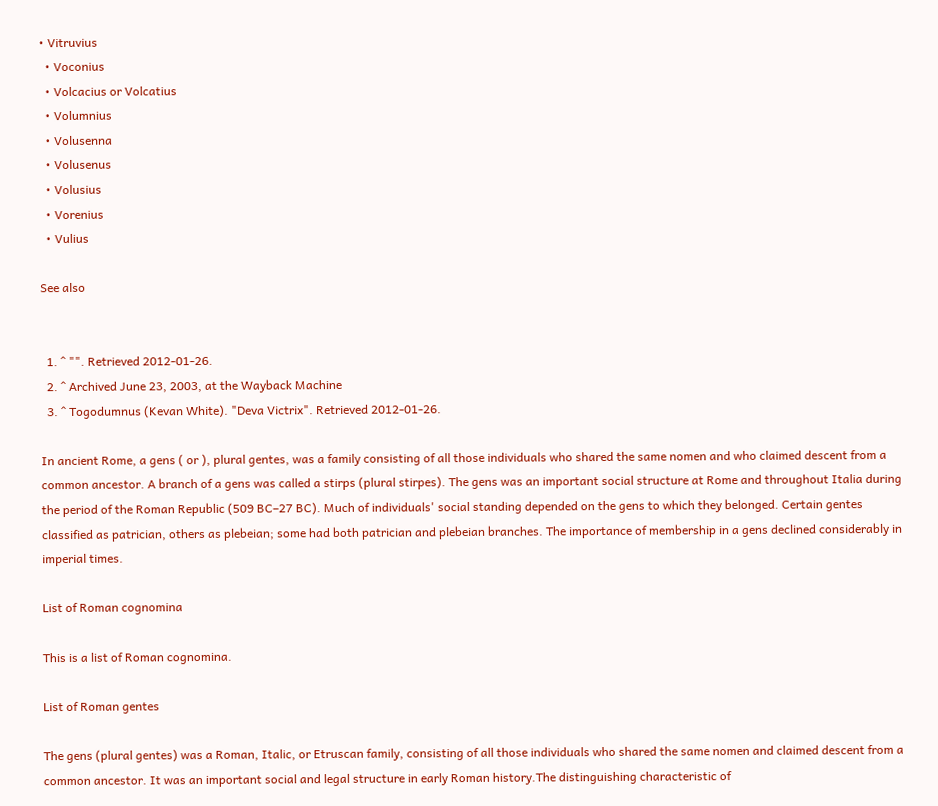• Vitruvius
  • Voconius
  • Volcacius or Volcatius
  • Volumnius
  • Volusenna
  • Volusenus
  • Volusius
  • Vorenius
  • Vulius

See also


  1. ^ "". Retrieved 2012-01-26.
  2. ^ Archived June 23, 2003, at the Wayback Machine
  3. ^ Togodumnus (Kevan White). "Deva Victrix". Retrieved 2012-01-26.

In ancient Rome, a gens ( or ), plural gentes, was a family consisting of all those individuals who shared the same nomen and who claimed descent from a common ancestor. A branch of a gens was called a stirps (plural stirpes). The gens was an important social structure at Rome and throughout Italia during the period of the Roman Republic (509 BC–27 BC). Much of individuals' social standing depended on the gens to which they belonged. Certain gentes classified as patrician, others as plebeian; some had both patrician and plebeian branches. The importance of membership in a gens declined considerably in imperial times.

List of Roman cognomina

This is a list of Roman cognomina.

List of Roman gentes

The gens (plural gentes) was a Roman, Italic, or Etruscan family, consisting of all those individuals who shared the same nomen and claimed descent from a common ancestor. It was an important social and legal structure in early Roman history.The distinguishing characteristic of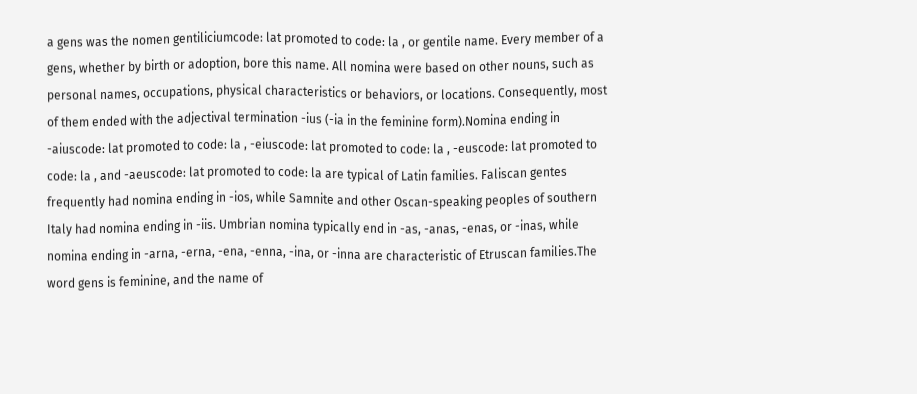a gens was the nomen gentiliciumcode: lat promoted to code: la , or gentile name. Every member of a gens, whether by birth or adoption, bore this name. All nomina were based on other nouns, such as personal names, occupations, physical characteristics or behaviors, or locations. Consequently, most of them ended with the adjectival termination -ius (-ia in the feminine form).Nomina ending in -aiuscode: lat promoted to code: la , -eiuscode: lat promoted to code: la , -euscode: lat promoted to code: la , and -aeuscode: lat promoted to code: la are typical of Latin families. Faliscan gentes frequently had nomina ending in -ios, while Samnite and other Oscan-speaking peoples of southern Italy had nomina ending in -iis. Umbrian nomina typically end in -as, -anas, -enas, or -inas, while nomina ending in -arna, -erna, -ena, -enna, -ina, or -inna are characteristic of Etruscan families.The word gens is feminine, and the name of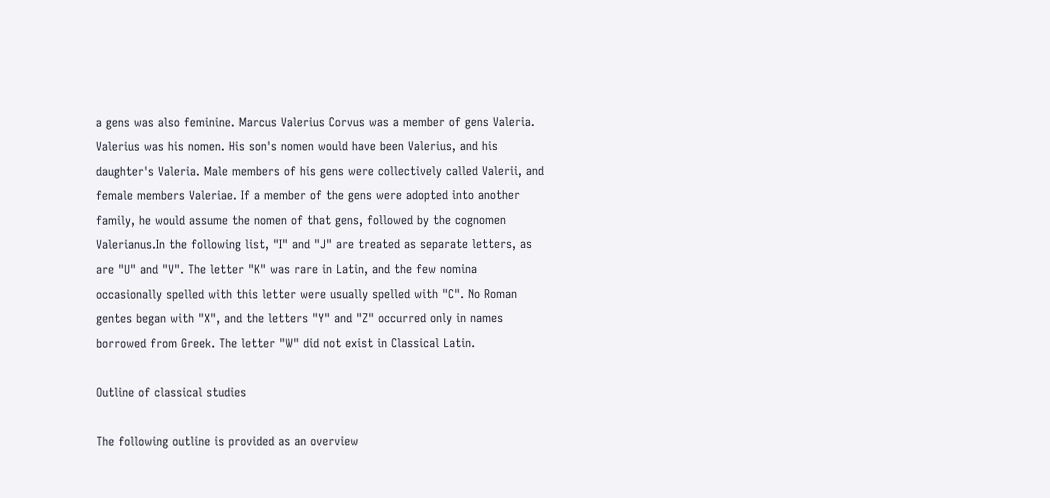a gens was also feminine. Marcus Valerius Corvus was a member of gens Valeria. Valerius was his nomen. His son's nomen would have been Valerius, and his daughter's Valeria. Male members of his gens were collectively called Valerii, and female members Valeriae. If a member of the gens were adopted into another family, he would assume the nomen of that gens, followed by the cognomen Valerianus.In the following list, "I" and "J" are treated as separate letters, as are "U" and "V". The letter "K" was rare in Latin, and the few nomina occasionally spelled with this letter were usually spelled with "C". No Roman gentes began with "X", and the letters "Y" and "Z" occurred only in names borrowed from Greek. The letter "W" did not exist in Classical Latin.

Outline of classical studies

The following outline is provided as an overview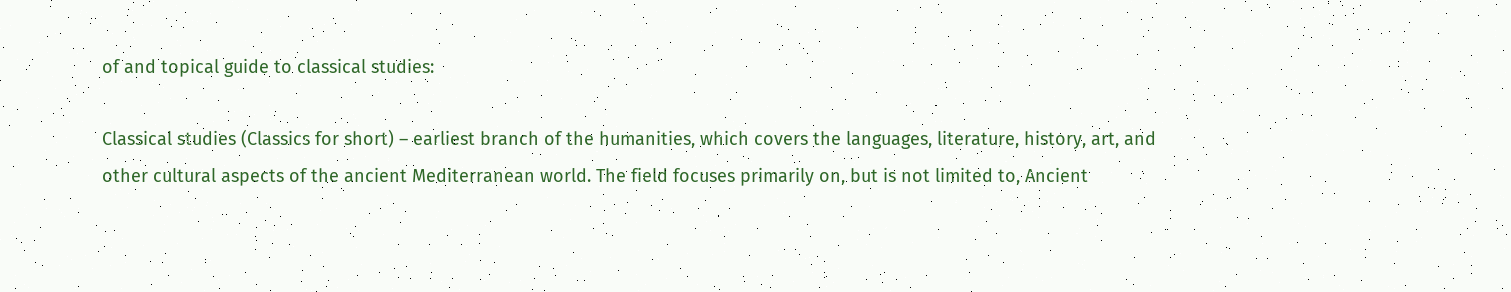of and topical guide to classical studies:

Classical studies (Classics for short) – earliest branch of the humanities, which covers the languages, literature, history, art, and other cultural aspects of the ancient Mediterranean world. The field focuses primarily on, but is not limited to, Ancient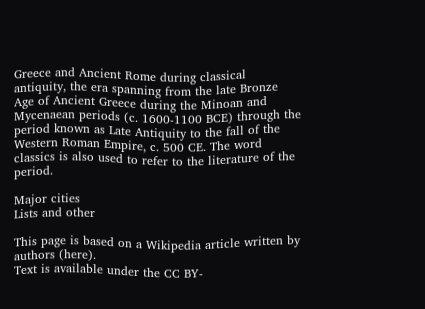Greece and Ancient Rome during classical antiquity, the era spanning from the late Bronze Age of Ancient Greece during the Minoan and Mycenaean periods (c. 1600-1100 BCE) through the period known as Late Antiquity to the fall of the Western Roman Empire, c. 500 CE. The word classics is also used to refer to the literature of the period.

Major cities
Lists and other

This page is based on a Wikipedia article written by authors (here).
Text is available under the CC BY-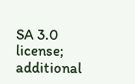SA 3.0 license; additional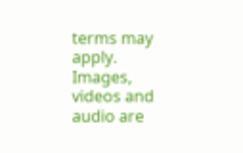terms may apply.
Images, videos and audio are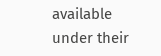available under their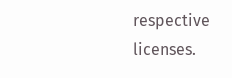respective licenses.